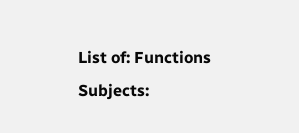List of: Functions
Subjects: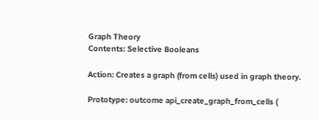Graph Theory
Contents: Selective Booleans

Action: Creates a graph (from cells) used in graph theory.

Prototype: outcome api_create_graph_from_cells (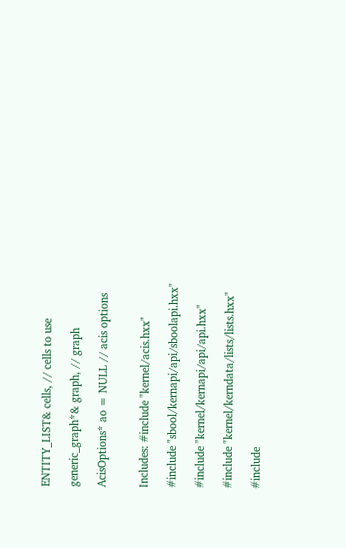ENTITY_LIST& cells, // cells to use

generic_graph*& graph, // graph

AcisOptions* ao = NULL // acis options


Includes: #include "kernel/acis.hxx"

#include "sbool/kernapi/api/sboolapi.hxx"

#include "kernel/kernapi/api/api.hxx"

#include "kernel/kerndata/lists/lists.hxx"

#include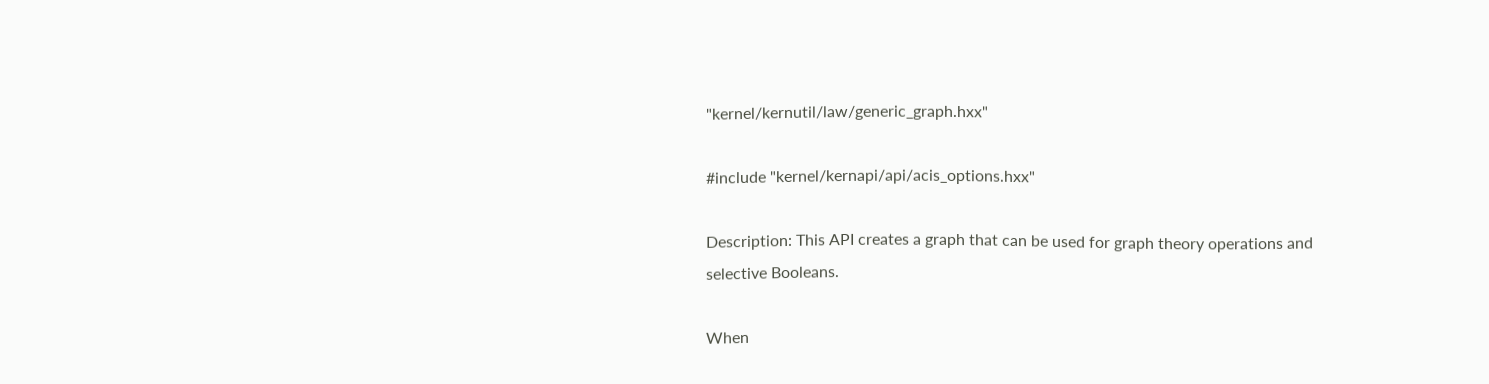"kernel/kernutil/law/generic_graph.hxx"

#include "kernel/kernapi/api/acis_options.hxx"

Description: This API creates a graph that can be used for graph theory operations and selective Booleans.

When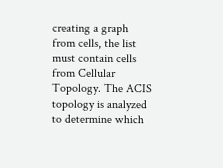creating a graph from cells, the list must contain cells from Cellular Topology. The ACIS topology is analyzed to determine which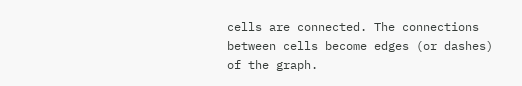cells are connected. The connections between cells become edges (or dashes) of the graph.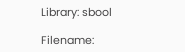Library: sbool

Filename: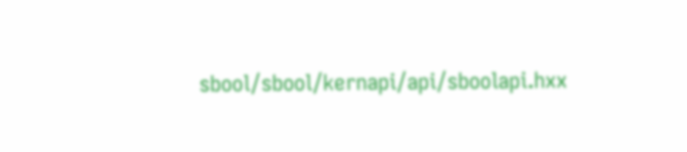sbool/sbool/kernapi/api/sboolapi.hxx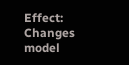Effect: Changes model